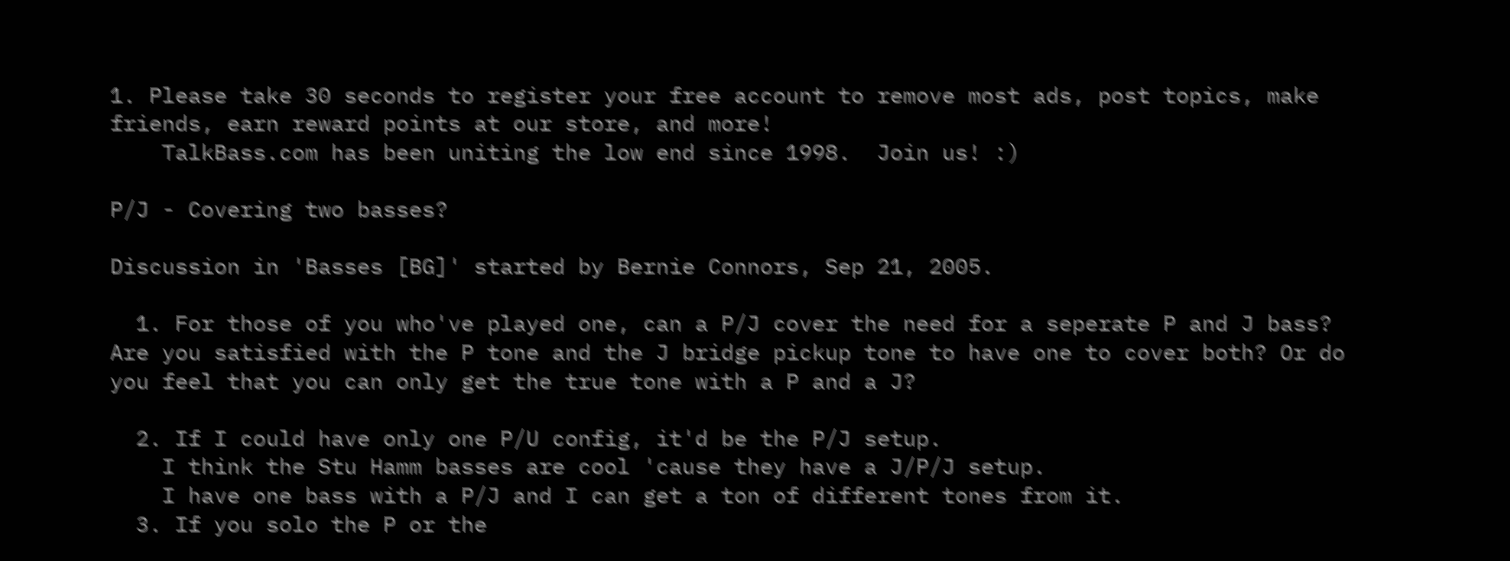1. Please take 30 seconds to register your free account to remove most ads, post topics, make friends, earn reward points at our store, and more!
    TalkBass.com has been uniting the low end since 1998.  Join us! :)

P/J - Covering two basses?

Discussion in 'Basses [BG]' started by Bernie Connors, Sep 21, 2005.

  1. For those of you who've played one, can a P/J cover the need for a seperate P and J bass? Are you satisfied with the P tone and the J bridge pickup tone to have one to cover both? Or do you feel that you can only get the true tone with a P and a J?

  2. If I could have only one P/U config, it'd be the P/J setup.
    I think the Stu Hamm basses are cool 'cause they have a J/P/J setup.
    I have one bass with a P/J and I can get a ton of different tones from it.
  3. If you solo the P or the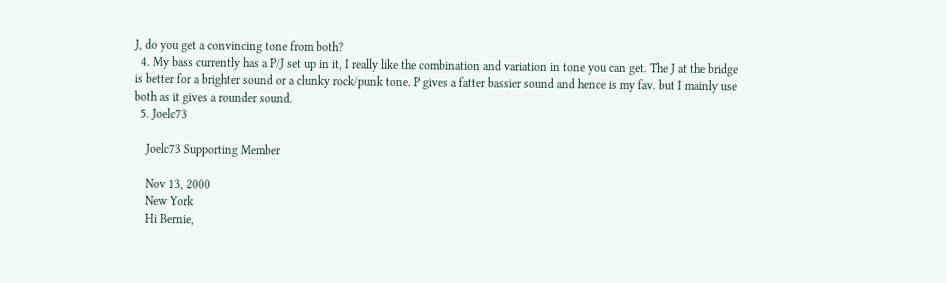J, do you get a convincing tone from both?
  4. My bass currently has a P/J set up in it, I really like the combination and variation in tone you can get. The J at the bridge is better for a brighter sound or a clunky rock/punk tone. P gives a fatter bassier sound and hence is my fav. but I mainly use both as it gives a rounder sound.
  5. Joelc73

    Joelc73 Supporting Member

    Nov 13, 2000
    New York
    Hi Bernie,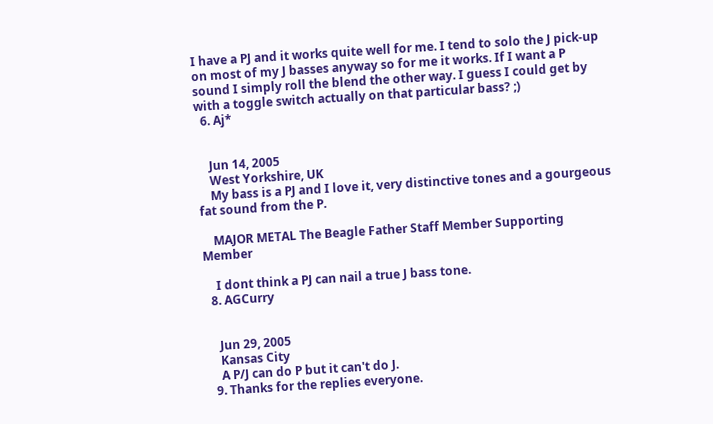I have a PJ and it works quite well for me. I tend to solo the J pick-up on most of my J basses anyway so for me it works. If I want a P sound I simply roll the blend the other way. I guess I could get by with a toggle switch actually on that particular bass? ;)
  6. Aj*


    Jun 14, 2005
    West Yorkshire, UK
    My bass is a PJ and I love it, very distinctive tones and a gourgeous fat sound from the P.

    MAJOR METAL The Beagle Father Staff Member Supporting Member

    I dont think a PJ can nail a true J bass tone.
  8. AGCurry


    Jun 29, 2005
    Kansas City
    A P/J can do P but it can't do J.
  9. Thanks for the replies everyone.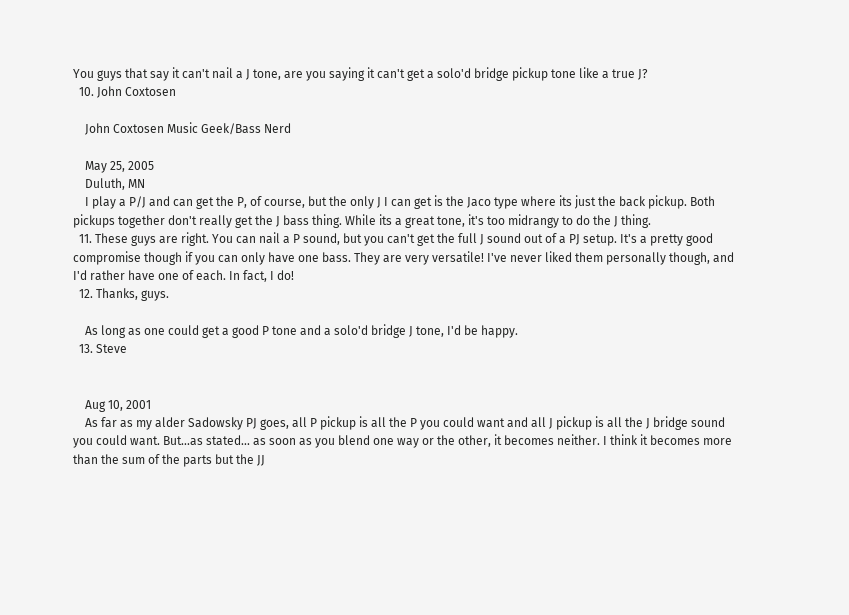You guys that say it can't nail a J tone, are you saying it can't get a solo'd bridge pickup tone like a true J?
  10. John Coxtosen

    John Coxtosen Music Geek/Bass Nerd

    May 25, 2005
    Duluth, MN
    I play a P/J and can get the P, of course, but the only J I can get is the Jaco type where its just the back pickup. Both pickups together don't really get the J bass thing. While its a great tone, it's too midrangy to do the J thing.
  11. These guys are right. You can nail a P sound, but you can't get the full J sound out of a PJ setup. It's a pretty good compromise though if you can only have one bass. They are very versatile! I've never liked them personally though, and I'd rather have one of each. In fact, I do!
  12. Thanks, guys.

    As long as one could get a good P tone and a solo'd bridge J tone, I'd be happy.
  13. Steve


    Aug 10, 2001
    As far as my alder Sadowsky PJ goes, all P pickup is all the P you could want and all J pickup is all the J bridge sound you could want. But...as stated... as soon as you blend one way or the other, it becomes neither. I think it becomes more than the sum of the parts but the JJ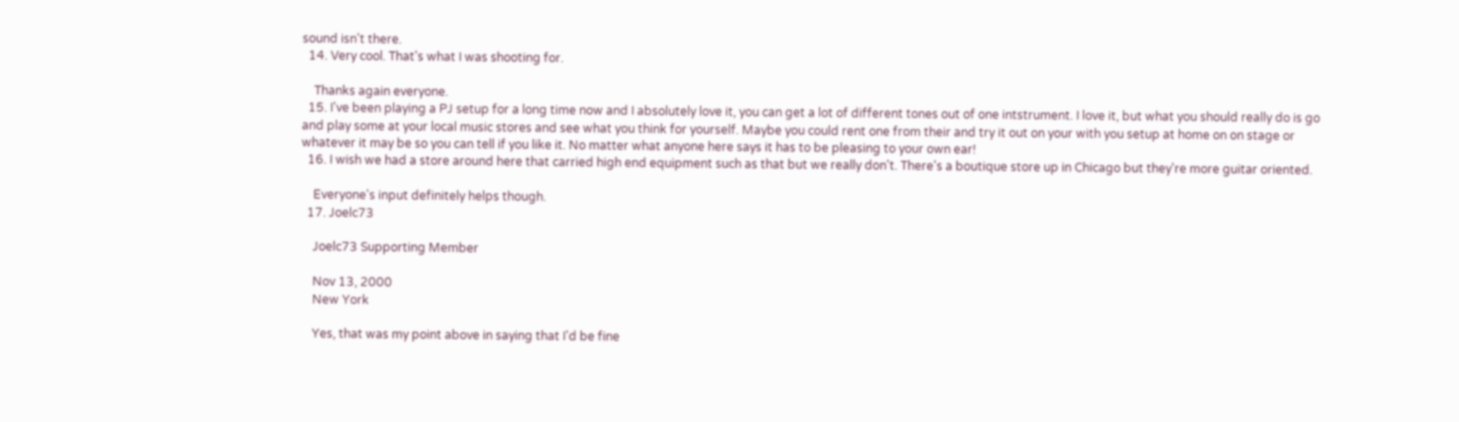sound isn't there.
  14. Very cool. That's what I was shooting for.

    Thanks again everyone.
  15. I've been playing a PJ setup for a long time now and I absolutely love it, you can get a lot of different tones out of one intstrument. I love it, but what you should really do is go and play some at your local music stores and see what you think for yourself. Maybe you could rent one from their and try it out on your with you setup at home on on stage or whatever it may be so you can tell if you like it. No matter what anyone here says it has to be pleasing to your own ear!
  16. I wish we had a store around here that carried high end equipment such as that but we really don't. There's a boutique store up in Chicago but they're more guitar oriented.

    Everyone's input definitely helps though.
  17. Joelc73

    Joelc73 Supporting Member

    Nov 13, 2000
    New York

    Yes, that was my point above in saying that I'd be fine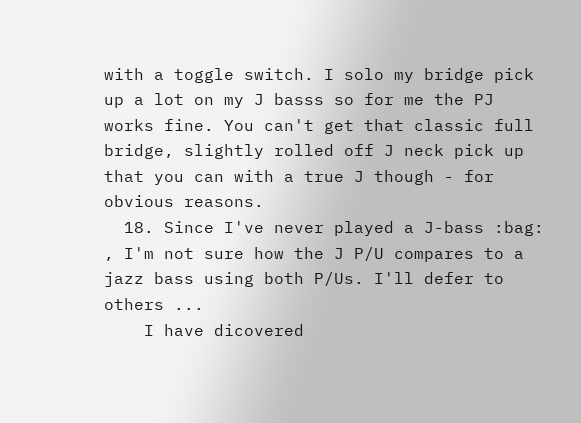with a toggle switch. I solo my bridge pick up a lot on my J basss so for me the PJ works fine. You can't get that classic full bridge, slightly rolled off J neck pick up that you can with a true J though - for obvious reasons.
  18. Since I've never played a J-bass :bag: , I'm not sure how the J P/U compares to a jazz bass using both P/Us. I'll defer to others ...
    I have dicovered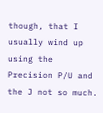though, that I usually wind up using the Precision P/U and the J not so much.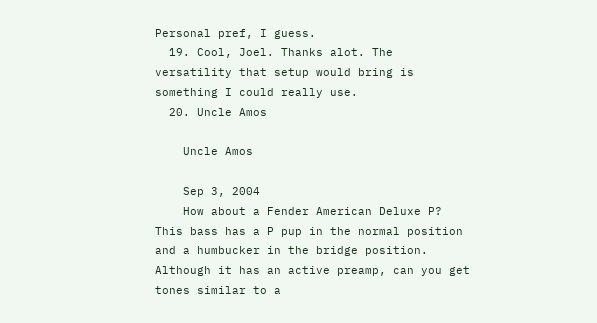Personal pref, I guess.
  19. Cool, Joel. Thanks alot. The versatility that setup would bring is something I could really use.
  20. Uncle Amos

    Uncle Amos

    Sep 3, 2004
    How about a Fender American Deluxe P? This bass has a P pup in the normal position and a humbucker in the bridge position. Although it has an active preamp, can you get tones similar to a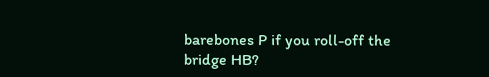barebones P if you roll-off the bridge HB?